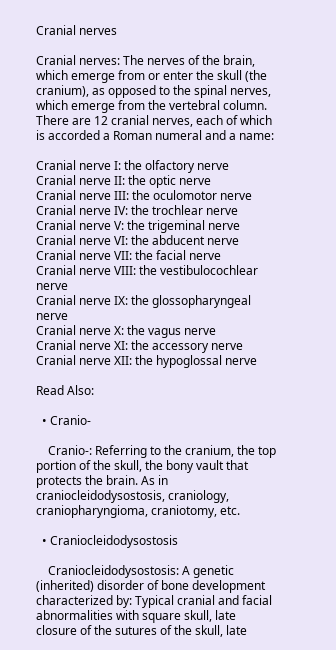Cranial nerves

Cranial nerves: The nerves of the brain, which emerge from or enter the skull (the cranium), as opposed to the spinal nerves, which emerge from the vertebral column. There are 12 cranial nerves, each of which is accorded a Roman numeral and a name:

Cranial nerve I: the olfactory nerve
Cranial nerve II: the optic nerve
Cranial nerve III: the oculomotor nerve
Cranial nerve IV: the trochlear nerve
Cranial nerve V: the trigeminal nerve
Cranial nerve VI: the abducent nerve
Cranial nerve VII: the facial nerve
Cranial nerve VIII: the vestibulocochlear nerve
Cranial nerve IX: the glossopharyngeal nerve
Cranial nerve X: the vagus nerve
Cranial nerve XI: the accessory nerve
Cranial nerve XII: the hypoglossal nerve

Read Also:

  • Cranio-

    Cranio-: Referring to the cranium, the top portion of the skull, the bony vault that protects the brain. As in craniocleidodysostosis, craniology, craniopharyngioma, craniotomy, etc.

  • Craniocleidodysostosis

    Craniocleidodysostosis: A genetic (inherited) disorder of bone development characterized by: Typical cranial and facial abnormalities with square skull, late closure of the sutures of the skull, late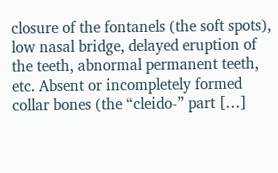closure of the fontanels (the soft spots), low nasal bridge, delayed eruption of the teeth, abnormal permanent teeth, etc. Absent or incompletely formed collar bones (the “cleido-” part […]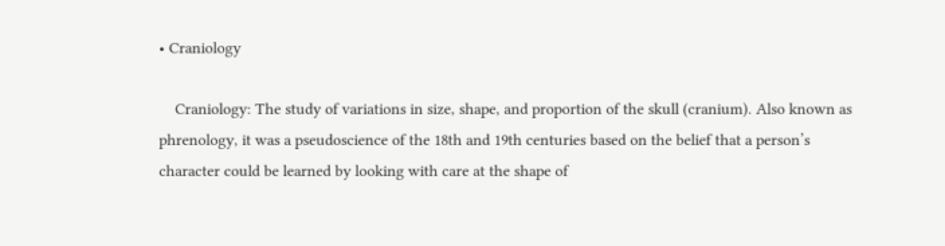• Craniology

    Craniology: The study of variations in size, shape, and proportion of the skull (cranium). Also known as phrenology, it was a pseudoscience of the 18th and 19th centuries based on the belief that a person’s character could be learned by looking with care at the shape of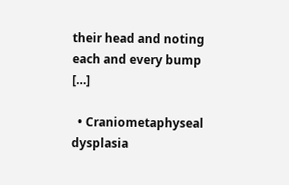their head and noting each and every bump […]

  • Craniometaphyseal dysplasia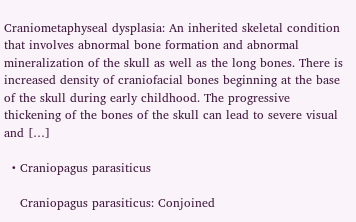Craniometaphyseal dysplasia: An inherited skeletal condition that involves abnormal bone formation and abnormal mineralization of the skull as well as the long bones. There is increased density of craniofacial bones beginning at the base of the skull during early childhood. The progressive thickening of the bones of the skull can lead to severe visual and […]

  • Craniopagus parasiticus

    Craniopagus parasiticus: Conjoined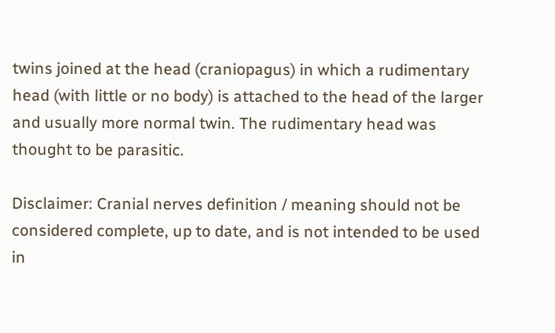twins joined at the head (craniopagus) in which a rudimentary head (with little or no body) is attached to the head of the larger and usually more normal twin. The rudimentary head was thought to be parasitic.

Disclaimer: Cranial nerves definition / meaning should not be considered complete, up to date, and is not intended to be used in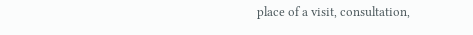place of a visit, consultation,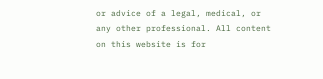or advice of a legal, medical, or any other professional. All content on this website is for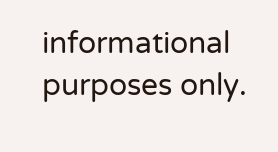informational purposes only.